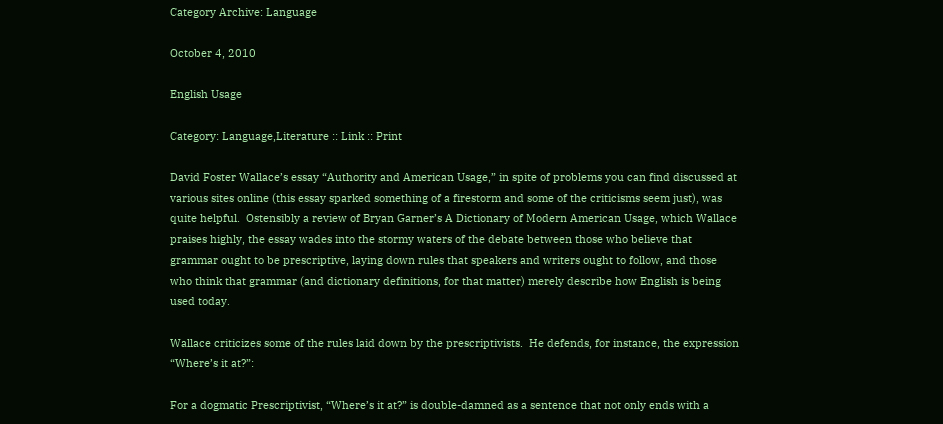Category Archive: Language

October 4, 2010

English Usage

Category: Language,Literature :: Link :: Print

David Foster Wallace’s essay “Authority and American Usage,” in spite of problems you can find discussed at various sites online (this essay sparked something of a firestorm and some of the criticisms seem just), was quite helpful.  Ostensibly a review of Bryan Garner’s A Dictionary of Modern American Usage, which Wallace praises highly, the essay wades into the stormy waters of the debate between those who believe that grammar ought to be prescriptive, laying down rules that speakers and writers ought to follow, and those who think that grammar (and dictionary definitions, for that matter) merely describe how English is being used today.

Wallace criticizes some of the rules laid down by the prescriptivists.  He defends, for instance, the expression “Where’s it at?”:

For a dogmatic Prescriptivist, “Where’s it at?” is double-damned as a sentence that not only ends with a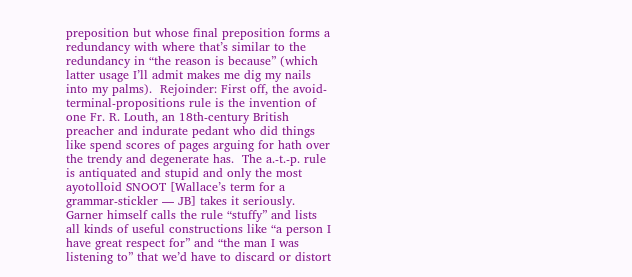preposition but whose final preposition forms a redundancy with where that’s similar to the redundancy in “the reason is because” (which latter usage I’ll admit makes me dig my nails into my palms).  Rejoinder: First off, the avoid-terminal-propositions rule is the invention of one Fr. R. Louth, an 18th-century British preacher and indurate pedant who did things like spend scores of pages arguing for hath over the trendy and degenerate has.  The a.-t.-p. rule is antiquated and stupid and only the most ayotolloid SNOOT [Wallace’s term for a grammar-stickler — JB] takes it seriously.  Garner himself calls the rule “stuffy” and lists all kinds of useful constructions like “a person I have great respect for” and “the man I was listening to” that we’d have to discard or distort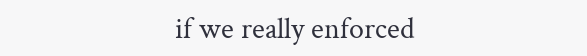if we really enforced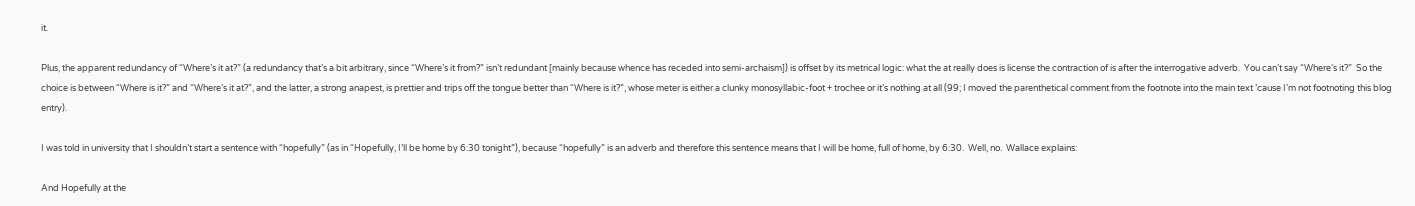it.

Plus, the apparent redundancy of “Where’s it at?” (a redundancy that’s a bit arbitrary, since “Where’s it from?” isn’t redundant [mainly because whence has receded into semi-archaism]) is offset by its metrical logic: what the at really does is license the contraction of is after the interrogative adverb.  You can’t say “Where’s it?”  So the choice is between “Where is it?” and “Where’s it at?”, and the latter, a strong anapest, is prettier and trips off the tongue better than “Where is it?”, whose meter is either a clunky monosyllabic-foot + trochee or it’s nothing at all (99; I moved the parenthetical comment from the footnote into the main text ’cause I’m not footnoting this blog entry).

I was told in university that I shouldn’t start a sentence with “hopefully” (as in “Hopefully, I’ll be home by 6:30 tonight”), because “hopefully” is an adverb and therefore this sentence means that I will be home, full of home, by 6:30.  Well, no.  Wallace explains:

And Hopefully at the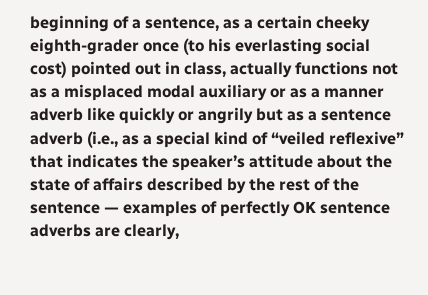beginning of a sentence, as a certain cheeky eighth-grader once (to his everlasting social cost) pointed out in class, actually functions not as a misplaced modal auxiliary or as a manner adverb like quickly or angrily but as a sentence adverb (i.e., as a special kind of “veiled reflexive” that indicates the speaker’s attitude about the state of affairs described by the rest of the sentence — examples of perfectly OK sentence adverbs are clearly,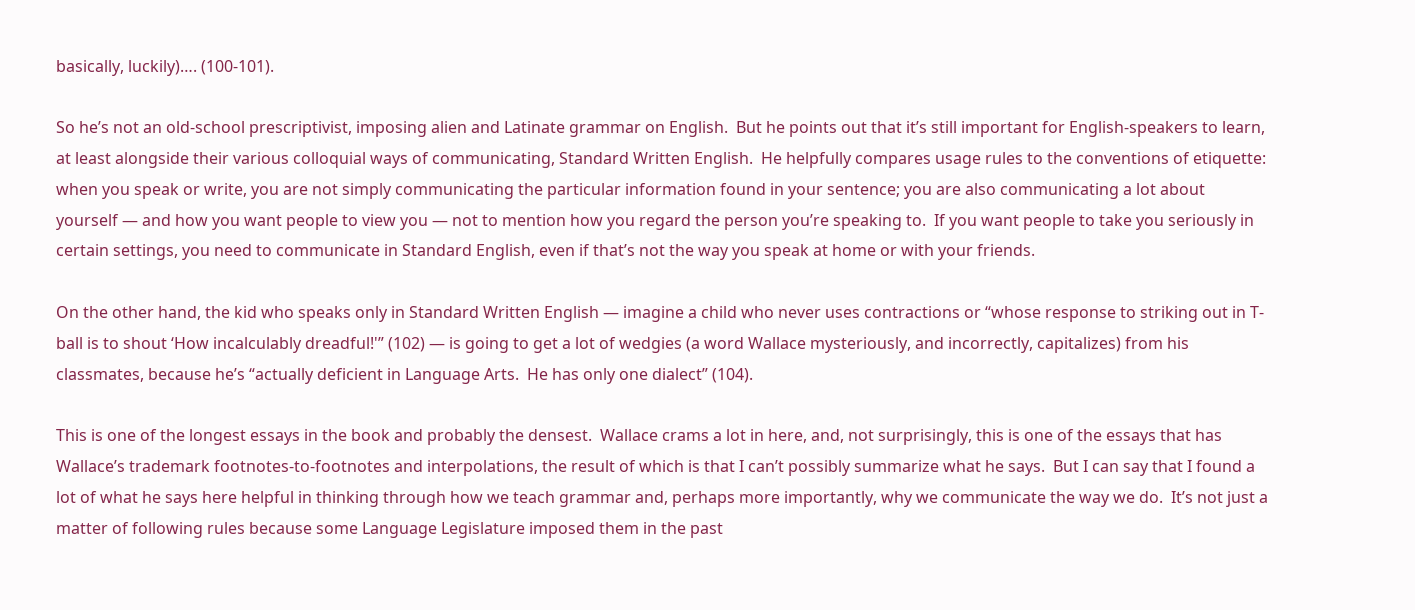basically, luckily)…. (100-101).

So he’s not an old-school prescriptivist, imposing alien and Latinate grammar on English.  But he points out that it’s still important for English-speakers to learn, at least alongside their various colloquial ways of communicating, Standard Written English.  He helpfully compares usage rules to the conventions of etiquette: when you speak or write, you are not simply communicating the particular information found in your sentence; you are also communicating a lot about yourself — and how you want people to view you — not to mention how you regard the person you’re speaking to.  If you want people to take you seriously in certain settings, you need to communicate in Standard English, even if that’s not the way you speak at home or with your friends.

On the other hand, the kid who speaks only in Standard Written English — imagine a child who never uses contractions or “whose response to striking out in T-ball is to shout ‘How incalculably dreadful!'” (102) — is going to get a lot of wedgies (a word Wallace mysteriously, and incorrectly, capitalizes) from his classmates, because he’s “actually deficient in Language Arts.  He has only one dialect” (104).

This is one of the longest essays in the book and probably the densest.  Wallace crams a lot in here, and, not surprisingly, this is one of the essays that has Wallace’s trademark footnotes-to-footnotes and interpolations, the result of which is that I can’t possibly summarize what he says.  But I can say that I found a lot of what he says here helpful in thinking through how we teach grammar and, perhaps more importantly, why we communicate the way we do.  It’s not just a matter of following rules because some Language Legislature imposed them in the past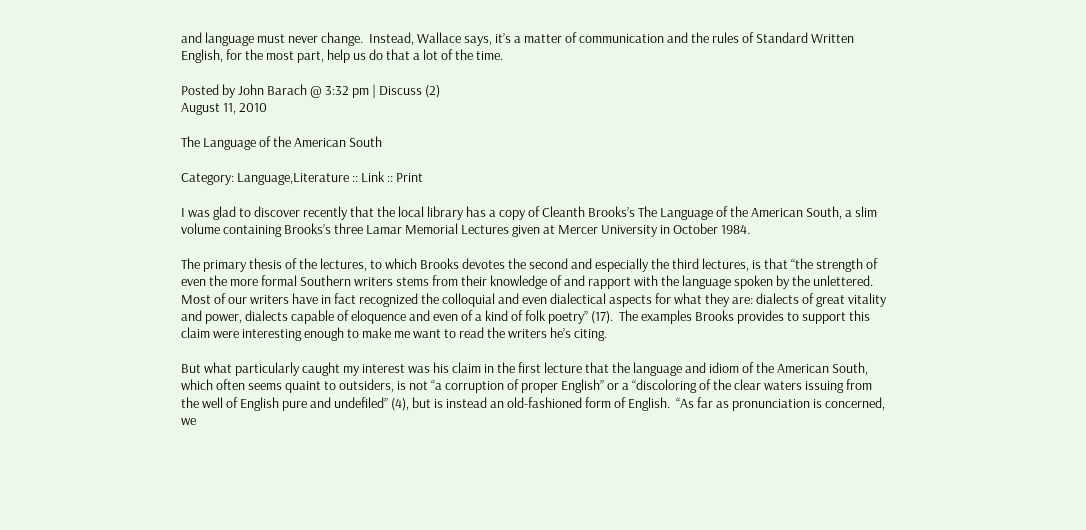and language must never change.  Instead, Wallace says, it’s a matter of communication and the rules of Standard Written English, for the most part, help us do that a lot of the time.

Posted by John Barach @ 3:32 pm | Discuss (2)
August 11, 2010

The Language of the American South

Category: Language,Literature :: Link :: Print

I was glad to discover recently that the local library has a copy of Cleanth Brooks’s The Language of the American South, a slim volume containing Brooks’s three Lamar Memorial Lectures given at Mercer University in October 1984.

The primary thesis of the lectures, to which Brooks devotes the second and especially the third lectures, is that “the strength of even the more formal Southern writers stems from their knowledge of and rapport with the language spoken by the unlettered.  Most of our writers have in fact recognized the colloquial and even dialectical aspects for what they are: dialects of great vitality and power, dialects capable of eloquence and even of a kind of folk poetry” (17).  The examples Brooks provides to support this claim were interesting enough to make me want to read the writers he’s citing.

But what particularly caught my interest was his claim in the first lecture that the language and idiom of the American South, which often seems quaint to outsiders, is not “a corruption of proper English” or a “discoloring of the clear waters issuing from the well of English pure and undefiled” (4), but is instead an old-fashioned form of English.  “As far as pronunciation is concerned, we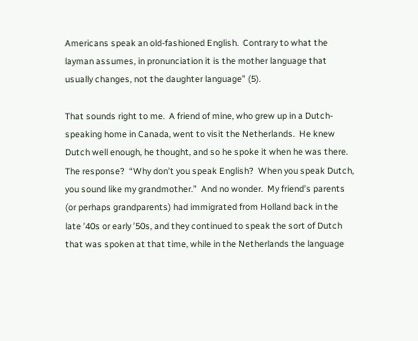Americans speak an old-fashioned English.  Contrary to what the layman assumes, in pronunciation it is the mother language that usually changes, not the daughter language” (5).

That sounds right to me.  A friend of mine, who grew up in a Dutch-speaking home in Canada, went to visit the Netherlands.  He knew Dutch well enough, he thought, and so he spoke it when he was there.  The response?  “Why don’t you speak English?  When you speak Dutch, you sound like my grandmother.”  And no wonder.  My friend’s parents (or perhaps grandparents) had immigrated from Holland back in the late ’40s or early ’50s, and they continued to speak the sort of Dutch that was spoken at that time, while in the Netherlands the language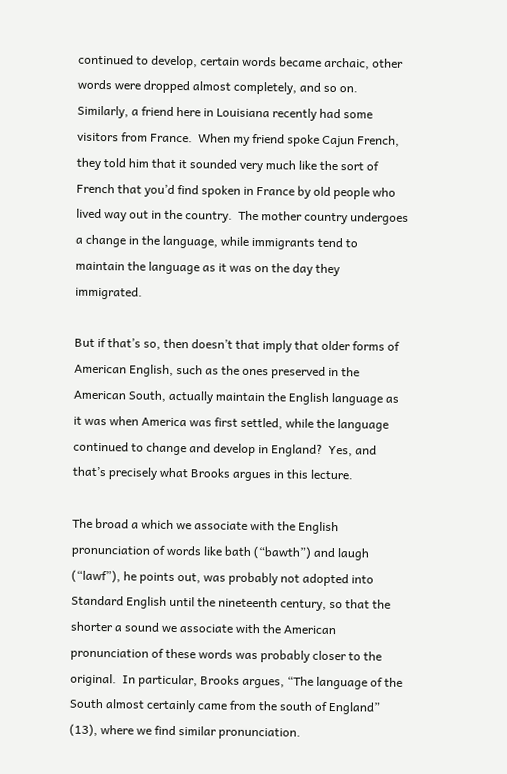continued to develop, certain words became archaic, other words were dropped almost completely, and so on.  Similarly, a friend here in Louisiana recently had some visitors from France.  When my friend spoke Cajun French, they told him that it sounded very much like the sort of French that you’d find spoken in France by old people who lived way out in the country.  The mother country undergoes a change in the language, while immigrants tend to maintain the language as it was on the day they immigrated.

But if that’s so, then doesn’t that imply that older forms of American English, such as the ones preserved in the American South, actually maintain the English language as it was when America was first settled, while the language continued to change and develop in England?  Yes, and that’s precisely what Brooks argues in this lecture.

The broad a which we associate with the English pronunciation of words like bath (“bawth”) and laugh (“lawf”), he points out, was probably not adopted into Standard English until the nineteenth century, so that the shorter a sound we associate with the American pronunciation of these words was probably closer to the original.  In particular, Brooks argues, “The language of the South almost certainly came from the south of England” (13), where we find similar pronunciation.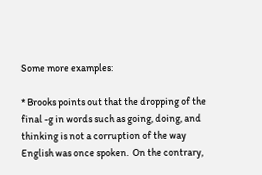Some more examples:

* Brooks points out that the dropping of the final -g in words such as going, doing, and thinking is not a corruption of the way English was once spoken.  On the contrary,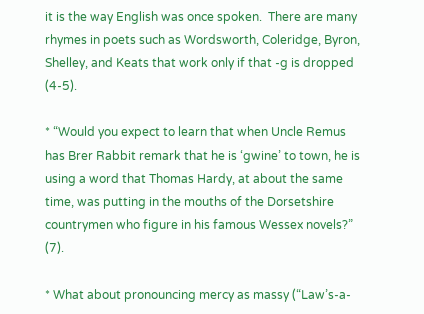it is the way English was once spoken.  There are many rhymes in poets such as Wordsworth, Coleridge, Byron, Shelley, and Keats that work only if that -g is dropped (4-5).

* “Would you expect to learn that when Uncle Remus has Brer Rabbit remark that he is ‘gwine’ to town, he is using a word that Thomas Hardy, at about the same time, was putting in the mouths of the Dorsetshire countrymen who figure in his famous Wessex novels?” (7).

* What about pronouncing mercy as massy (“Law’s-a-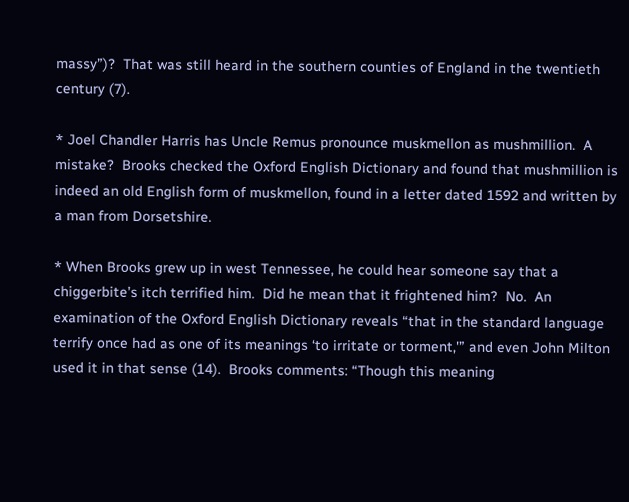massy”)?  That was still heard in the southern counties of England in the twentieth century (7).

* Joel Chandler Harris has Uncle Remus pronounce muskmellon as mushmillion.  A mistake?  Brooks checked the Oxford English Dictionary and found that mushmillion is indeed an old English form of muskmellon, found in a letter dated 1592 and written by a man from Dorsetshire.

* When Brooks grew up in west Tennessee, he could hear someone say that a chiggerbite’s itch terrified him.  Did he mean that it frightened him?  No.  An examination of the Oxford English Dictionary reveals “that in the standard language terrify once had as one of its meanings ‘to irritate or torment,'” and even John Milton used it in that sense (14).  Brooks comments: “Though this meaning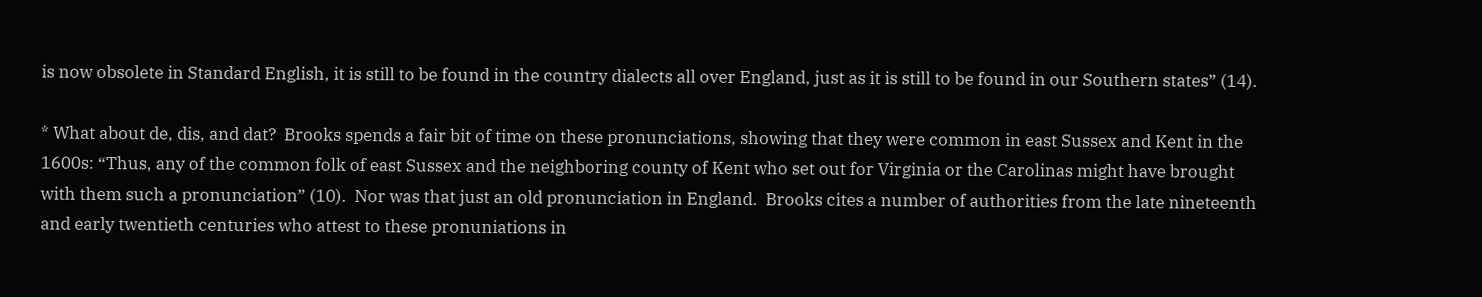is now obsolete in Standard English, it is still to be found in the country dialects all over England, just as it is still to be found in our Southern states” (14).

* What about de, dis, and dat?  Brooks spends a fair bit of time on these pronunciations, showing that they were common in east Sussex and Kent in the 1600s: “Thus, any of the common folk of east Sussex and the neighboring county of Kent who set out for Virginia or the Carolinas might have brought with them such a pronunciation” (10).  Nor was that just an old pronunciation in England.  Brooks cites a number of authorities from the late nineteenth and early twentieth centuries who attest to these pronuniations in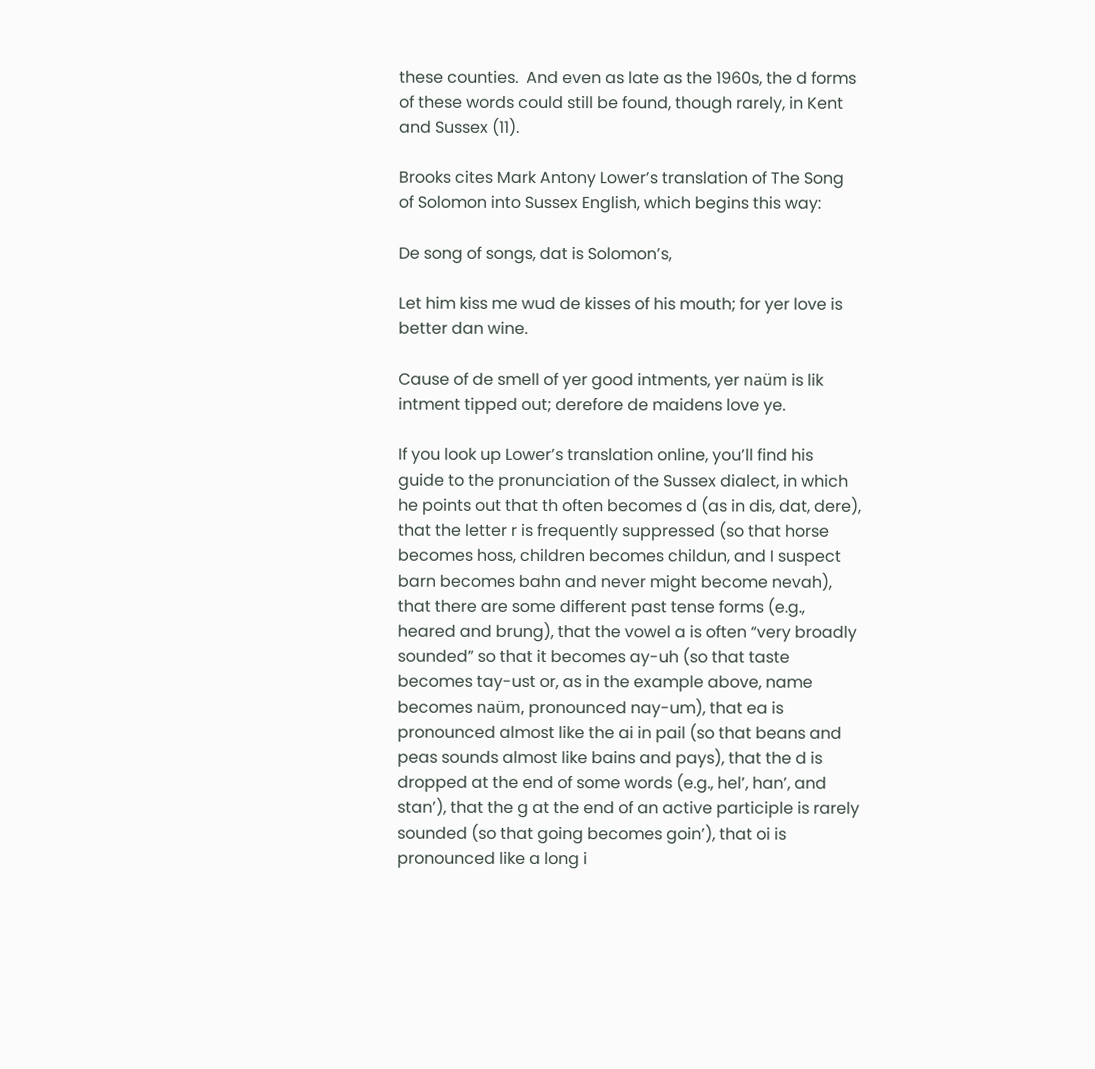these counties.  And even as late as the 1960s, the d forms of these words could still be found, though rarely, in Kent and Sussex (11).

Brooks cites Mark Antony Lower’s translation of The Song of Solomon into Sussex English, which begins this way:

De song of songs, dat is Solomon’s,

Let him kiss me wud de kisses of his mouth; for yer love is better dan wine.

Cause of de smell of yer good intments, yer naüm is lik intment tipped out; derefore de maidens love ye.

If you look up Lower’s translation online, you’ll find his guide to the pronunciation of the Sussex dialect, in which he points out that th often becomes d (as in dis, dat, dere), that the letter r is frequently suppressed (so that horse becomes hoss, children becomes childun, and I suspect barn becomes bahn and never might become nevah), that there are some different past tense forms (e.g., heared and brung), that the vowel a is often “very broadly sounded” so that it becomes ay-uh (so that taste becomes tay-ust or, as in the example above, name becomes naüm, pronounced nay-um), that ea is pronounced almost like the ai in pail (so that beans and peas sounds almost like bains and pays), that the d is dropped at the end of some words (e.g., hel’, han’, and stan’), that the g at the end of an active participle is rarely sounded (so that going becomes goin’), that oi is pronounced like a long i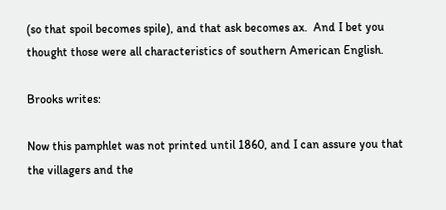(so that spoil becomes spile), and that ask becomes ax.  And I bet you thought those were all characteristics of southern American English.

Brooks writes:

Now this pamphlet was not printed until 1860, and I can assure you that the villagers and the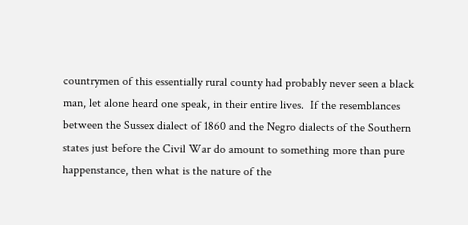countrymen of this essentially rural county had probably never seen a black man, let alone heard one speak, in their entire lives.  If the resemblances between the Sussex dialect of 1860 and the Negro dialects of the Southern states just before the Civil War do amount to something more than pure happenstance, then what is the nature of the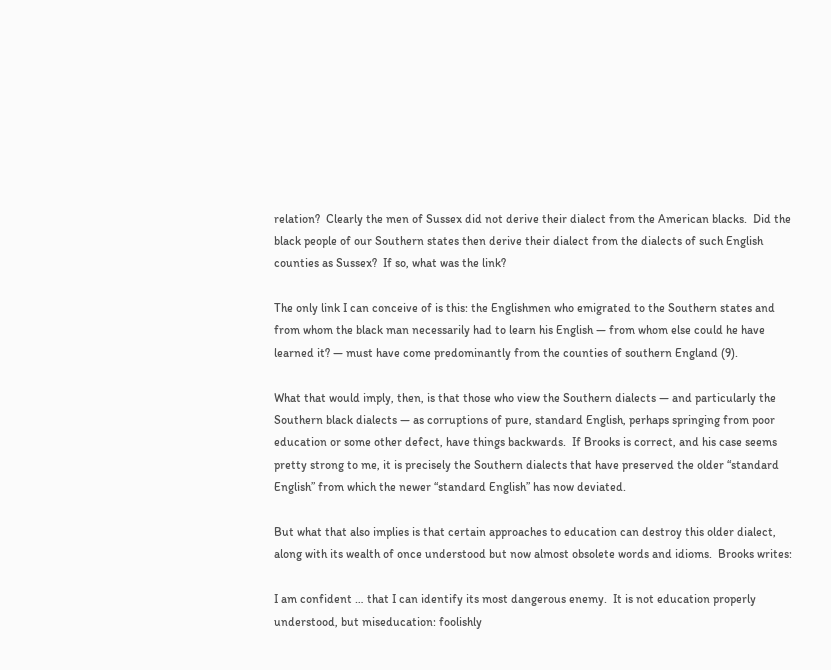relation?  Clearly the men of Sussex did not derive their dialect from the American blacks.  Did the black people of our Southern states then derive their dialect from the dialects of such English counties as Sussex?  If so, what was the link?

The only link I can conceive of is this: the Englishmen who emigrated to the Southern states and from whom the black man necessarily had to learn his English — from whom else could he have learned it? — must have come predominantly from the counties of southern England (9).

What that would imply, then, is that those who view the Southern dialects — and particularly the Southern black dialects — as corruptions of pure, standard English, perhaps springing from poor education or some other defect, have things backwards.  If Brooks is correct, and his case seems pretty strong to me, it is precisely the Southern dialects that have preserved the older “standard English” from which the newer “standard English” has now deviated.

But what that also implies is that certain approaches to education can destroy this older dialect, along with its wealth of once understood but now almost obsolete words and idioms.  Brooks writes:

I am confident … that I can identify its most dangerous enemy.  It is not education properly understood, but miseducation: foolishly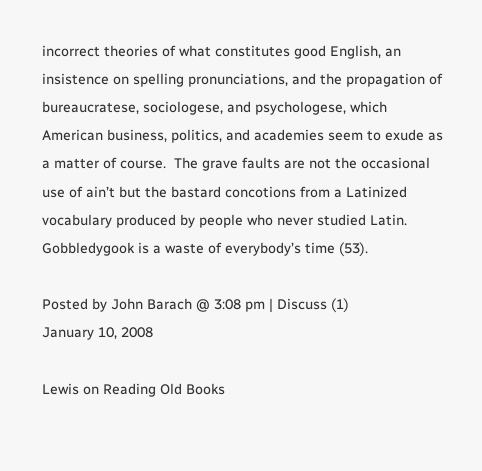incorrect theories of what constitutes good English, an insistence on spelling pronunciations, and the propagation of bureaucratese, sociologese, and psychologese, which American business, politics, and academies seem to exude as a matter of course.  The grave faults are not the occasional use of ain’t but the bastard concotions from a Latinized vocabulary produced by people who never studied Latin.  Gobbledygook is a waste of everybody’s time (53).

Posted by John Barach @ 3:08 pm | Discuss (1)
January 10, 2008

Lewis on Reading Old Books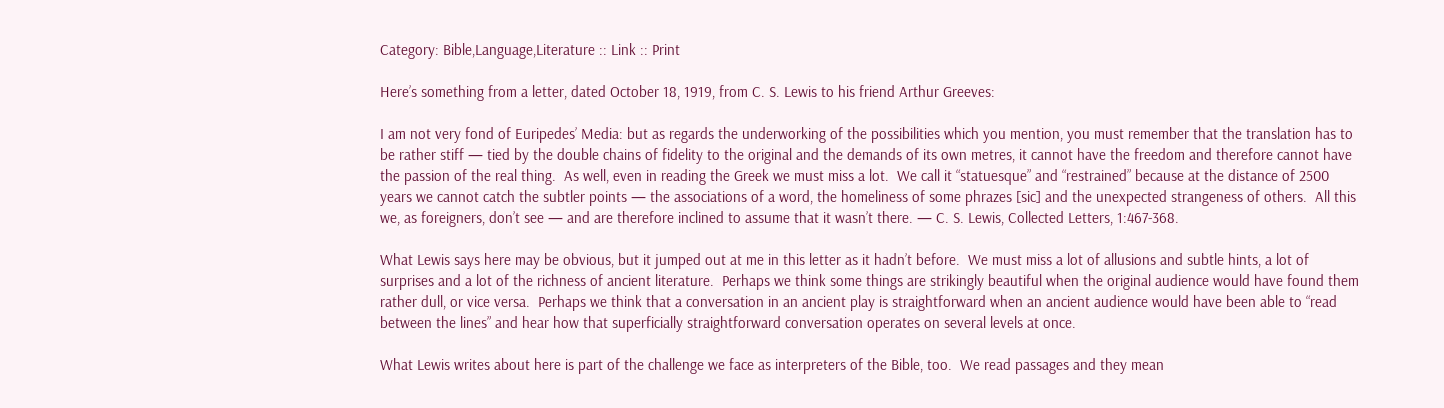Category: Bible,Language,Literature :: Link :: Print

Here’s something from a letter, dated October 18, 1919, from C. S. Lewis to his friend Arthur Greeves:

I am not very fond of Euripedes’ Media: but as regards the underworking of the possibilities which you mention, you must remember that the translation has to be rather stiff — tied by the double chains of fidelity to the original and the demands of its own metres, it cannot have the freedom and therefore cannot have the passion of the real thing.  As well, even in reading the Greek we must miss a lot.  We call it “statuesque” and “restrained” because at the distance of 2500 years we cannot catch the subtler points — the associations of a word, the homeliness of some phrazes [sic] and the unexpected strangeness of others.  All this we, as foreigners, don’t see — and are therefore inclined to assume that it wasn’t there. — C. S. Lewis, Collected Letters, 1:467-368.

What Lewis says here may be obvious, but it jumped out at me in this letter as it hadn’t before.  We must miss a lot of allusions and subtle hints, a lot of surprises and a lot of the richness of ancient literature.  Perhaps we think some things are strikingly beautiful when the original audience would have found them rather dull, or vice versa.  Perhaps we think that a conversation in an ancient play is straightforward when an ancient audience would have been able to “read between the lines” and hear how that superficially straightforward conversation operates on several levels at once.

What Lewis writes about here is part of the challenge we face as interpreters of the Bible, too.  We read passages and they mean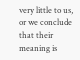very little to us, or we conclude that their meaning is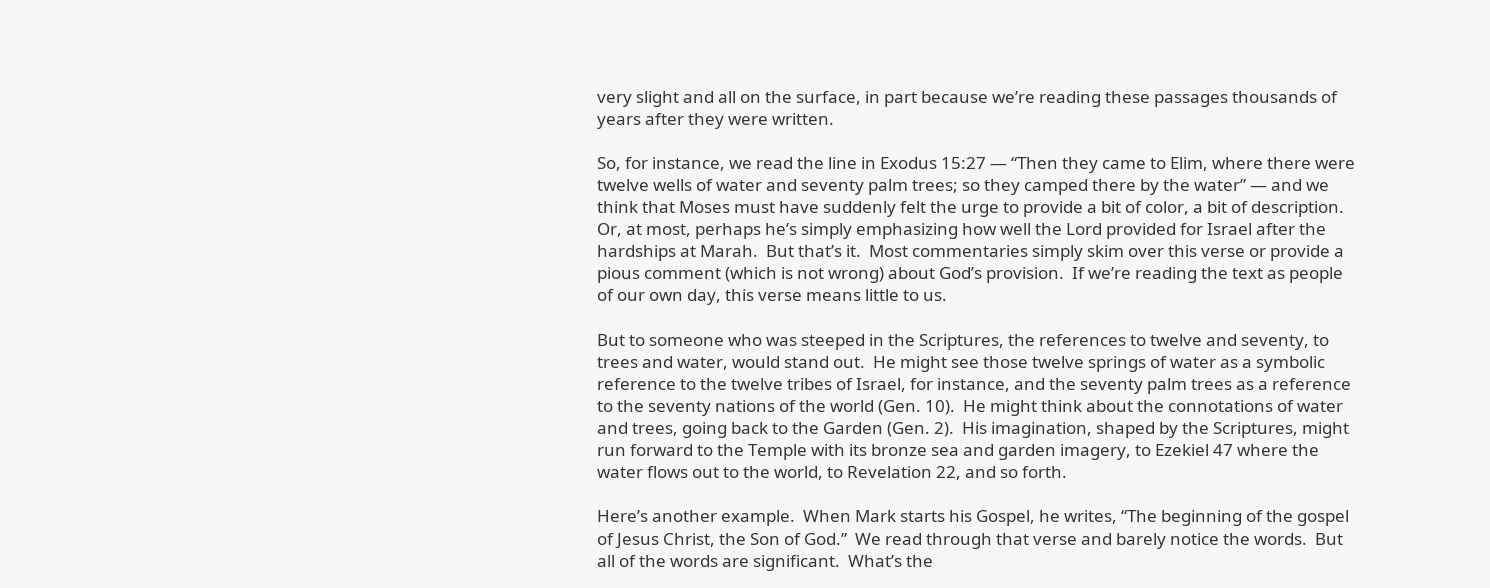very slight and all on the surface, in part because we’re reading these passages thousands of years after they were written.

So, for instance, we read the line in Exodus 15:27 — “Then they came to Elim, where there were twelve wells of water and seventy palm trees; so they camped there by the water” — and we think that Moses must have suddenly felt the urge to provide a bit of color, a bit of description.  Or, at most, perhaps he’s simply emphasizing how well the Lord provided for Israel after the hardships at Marah.  But that’s it.  Most commentaries simply skim over this verse or provide a pious comment (which is not wrong) about God’s provision.  If we’re reading the text as people of our own day, this verse means little to us.

But to someone who was steeped in the Scriptures, the references to twelve and seventy, to trees and water, would stand out.  He might see those twelve springs of water as a symbolic reference to the twelve tribes of Israel, for instance, and the seventy palm trees as a reference to the seventy nations of the world (Gen. 10).  He might think about the connotations of water and trees, going back to the Garden (Gen. 2).  His imagination, shaped by the Scriptures, might run forward to the Temple with its bronze sea and garden imagery, to Ezekiel 47 where the water flows out to the world, to Revelation 22, and so forth.

Here’s another example.  When Mark starts his Gospel, he writes, “The beginning of the gospel of Jesus Christ, the Son of God.”  We read through that verse and barely notice the words.  But all of the words are significant.  What’s the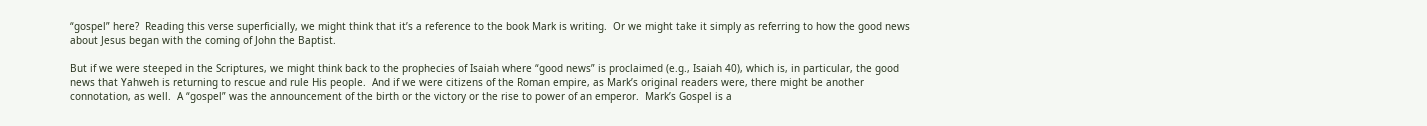“gospel” here?  Reading this verse superficially, we might think that it’s a reference to the book Mark is writing.  Or we might take it simply as referring to how the good news about Jesus began with the coming of John the Baptist.

But if we were steeped in the Scriptures, we might think back to the prophecies of Isaiah where “good news” is proclaimed (e.g., Isaiah 40), which is, in particular, the good news that Yahweh is returning to rescue and rule His people.  And if we were citizens of the Roman empire, as Mark’s original readers were, there might be another connotation, as well.  A “gospel” was the announcement of the birth or the victory or the rise to power of an emperor.  Mark’s Gospel is a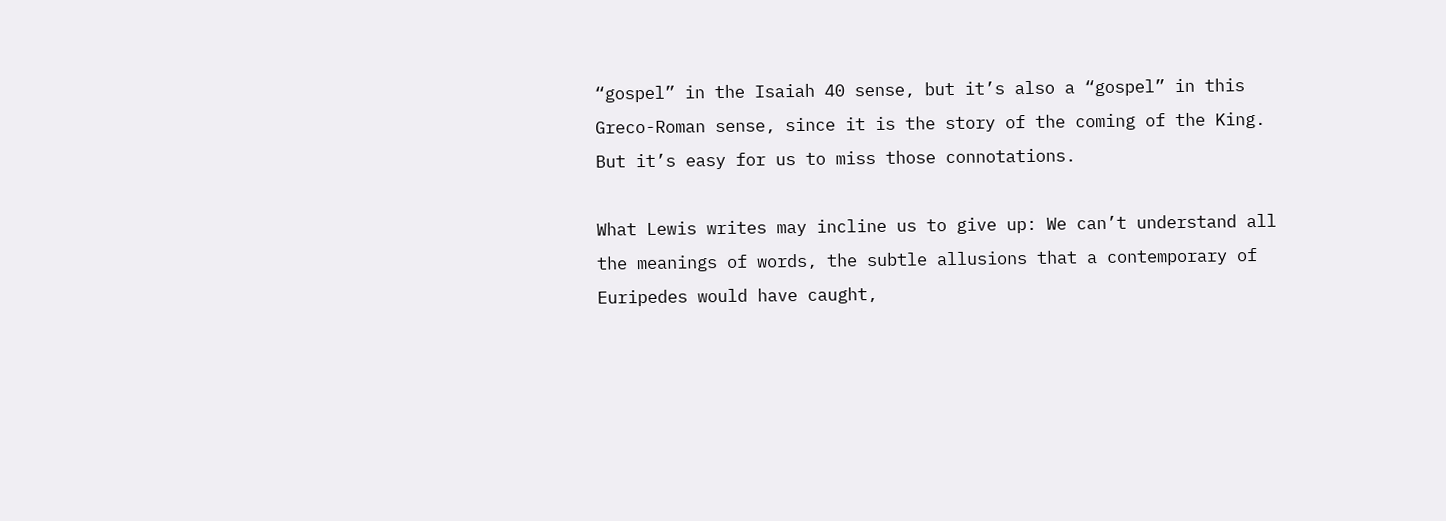“gospel” in the Isaiah 40 sense, but it’s also a “gospel” in this Greco-Roman sense, since it is the story of the coming of the King.  But it’s easy for us to miss those connotations.

What Lewis writes may incline us to give up: We can’t understand all the meanings of words, the subtle allusions that a contemporary of Euripedes would have caught,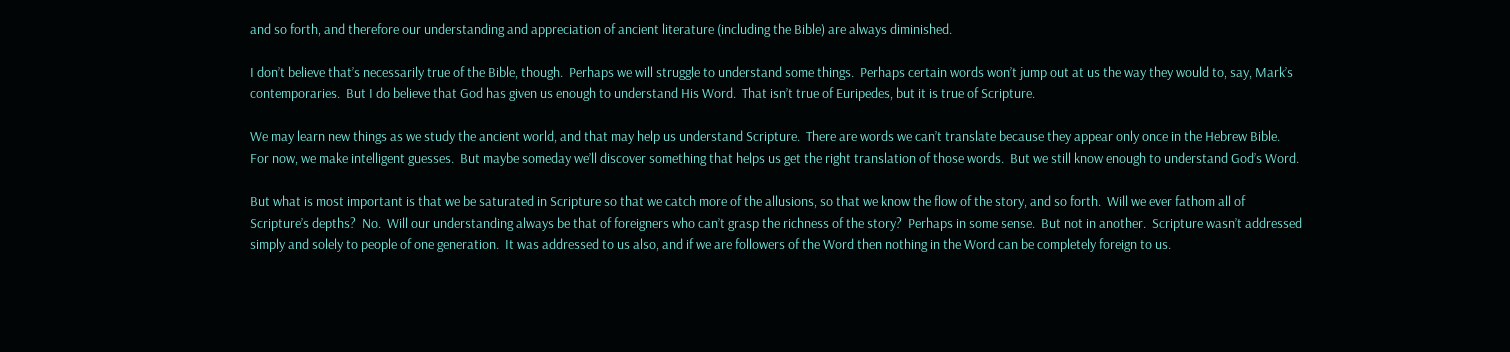and so forth, and therefore our understanding and appreciation of ancient literature (including the Bible) are always diminished.

I don’t believe that’s necessarily true of the Bible, though.  Perhaps we will struggle to understand some things.  Perhaps certain words won’t jump out at us the way they would to, say, Mark’s contemporaries.  But I do believe that God has given us enough to understand His Word.  That isn’t true of Euripedes, but it is true of Scripture.

We may learn new things as we study the ancient world, and that may help us understand Scripture.  There are words we can’t translate because they appear only once in the Hebrew Bible.  For now, we make intelligent guesses.  But maybe someday we’ll discover something that helps us get the right translation of those words.  But we still know enough to understand God’s Word.

But what is most important is that we be saturated in Scripture so that we catch more of the allusions, so that we know the flow of the story, and so forth.  Will we ever fathom all of Scripture’s depths?  No.  Will our understanding always be that of foreigners who can’t grasp the richness of the story?  Perhaps in some sense.  But not in another.  Scripture wasn’t addressed simply and solely to people of one generation.  It was addressed to us also, and if we are followers of the Word then nothing in the Word can be completely foreign to us.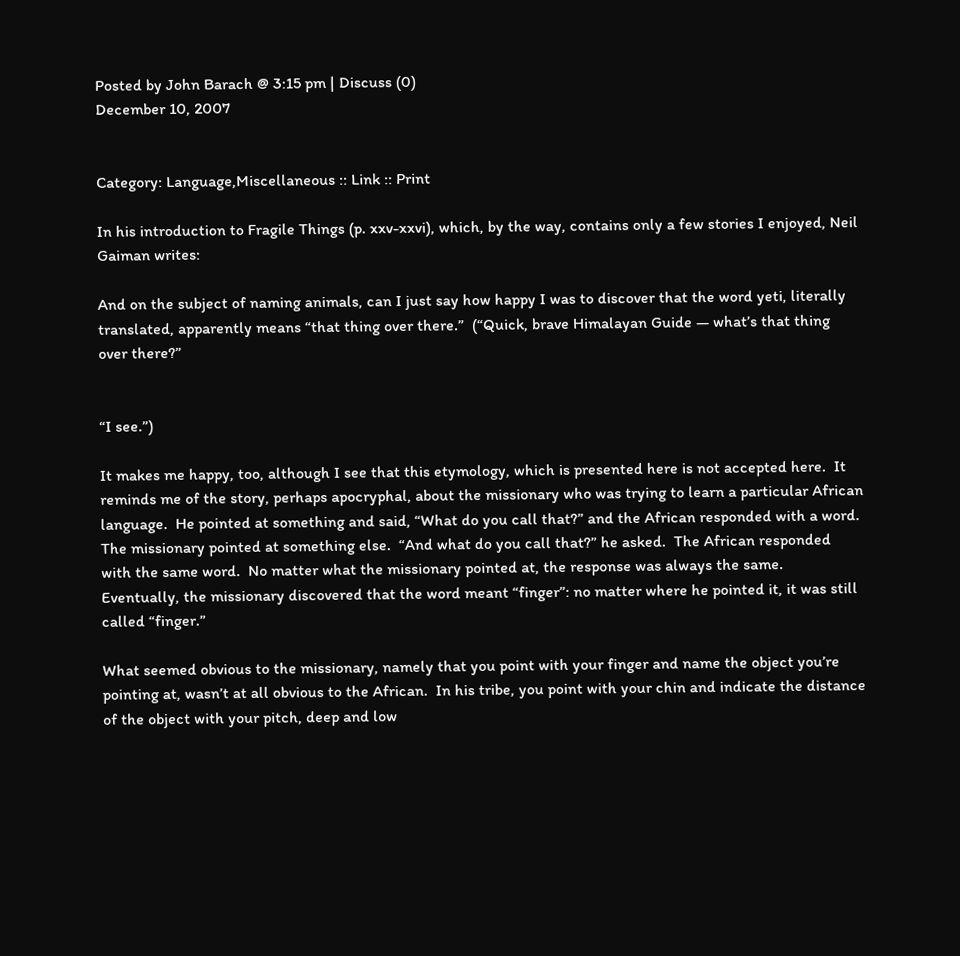Posted by John Barach @ 3:15 pm | Discuss (0)
December 10, 2007


Category: Language,Miscellaneous :: Link :: Print

In his introduction to Fragile Things (p. xxv-xxvi), which, by the way, contains only a few stories I enjoyed, Neil Gaiman writes:

And on the subject of naming animals, can I just say how happy I was to discover that the word yeti, literally translated, apparently means “that thing over there.”  (“Quick, brave Himalayan Guide — what’s that thing over there?”


“I see.”)

It makes me happy, too, although I see that this etymology, which is presented here is not accepted here.  It reminds me of the story, perhaps apocryphal, about the missionary who was trying to learn a particular African language.  He pointed at something and said, “What do you call that?” and the African responded with a word.  The missionary pointed at something else.  “And what do you call that?” he asked.  The African responded with the same word.  No matter what the missionary pointed at, the response was always the same.  Eventually, the missionary discovered that the word meant “finger”: no matter where he pointed it, it was still called “finger.”

What seemed obvious to the missionary, namely that you point with your finger and name the object you’re pointing at, wasn’t at all obvious to the African.  In his tribe, you point with your chin and indicate the distance of the object with your pitch, deep and low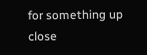for something up close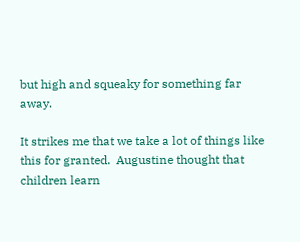but high and squeaky for something far away.

It strikes me that we take a lot of things like this for granted.  Augustine thought that children learn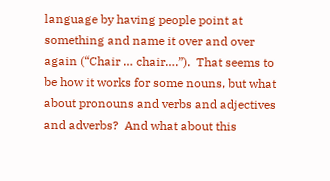language by having people point at something and name it over and over again (“Chair … chair….”).  That seems to be how it works for some nouns, but what about pronouns and verbs and adjectives and adverbs?  And what about this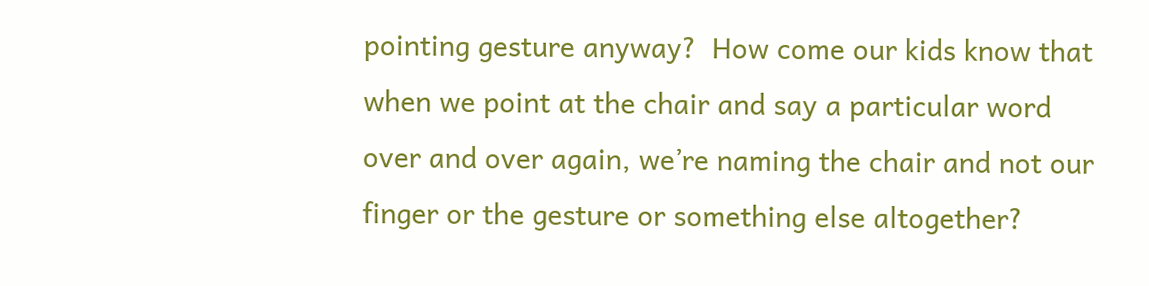pointing gesture anyway?  How come our kids know that when we point at the chair and say a particular word over and over again, we’re naming the chair and not our finger or the gesture or something else altogether?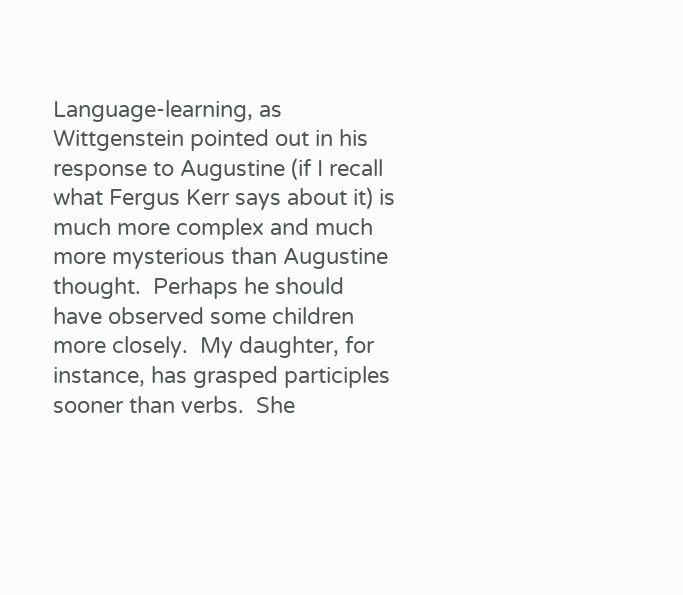Language-learning, as Wittgenstein pointed out in his response to Augustine (if I recall what Fergus Kerr says about it) is much more complex and much more mysterious than Augustine thought.  Perhaps he should have observed some children more closely.  My daughter, for instance, has grasped participles sooner than verbs.  She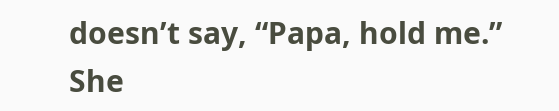doesn’t say, “Papa, hold me.”  She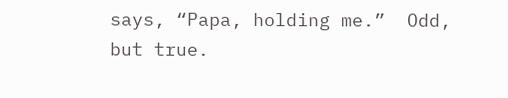says, “Papa, holding me.”  Odd, but true.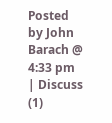Posted by John Barach @ 4:33 pm | Discuss (1)